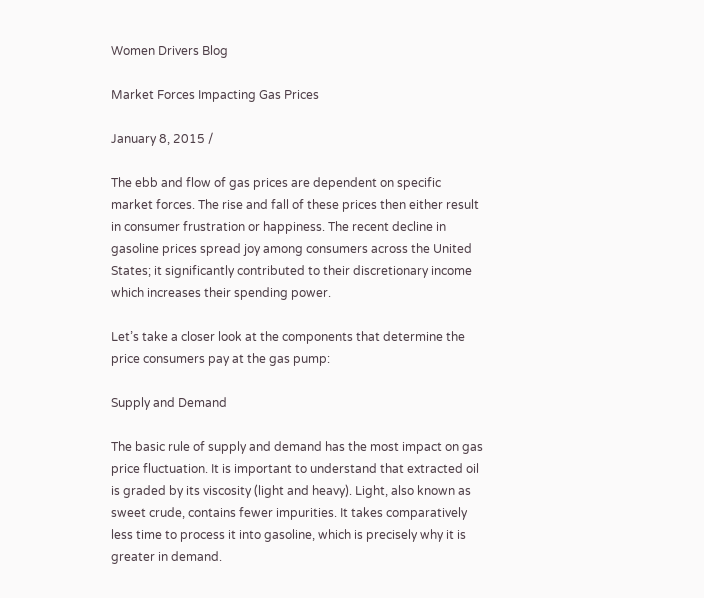Women Drivers Blog

Market Forces Impacting Gas Prices

January 8, 2015 /

The ebb and flow of gas prices are dependent on specific market forces. The rise and fall of these prices then either result in consumer frustration or happiness. The recent decline in gasoline prices spread joy among consumers across the United States; it significantly contributed to their discretionary income which increases their spending power.

Let’s take a closer look at the components that determine the price consumers pay at the gas pump:

Supply and Demand

The basic rule of supply and demand has the most impact on gas price fluctuation. It is important to understand that extracted oil is graded by its viscosity (light and heavy). Light, also known as sweet crude, contains fewer impurities. It takes comparatively less time to process it into gasoline, which is precisely why it is greater in demand.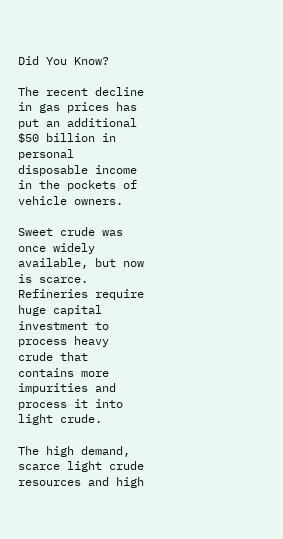Did You Know?

The recent decline in gas prices has put an additional $50 billion in personal disposable income in the pockets of vehicle owners.

Sweet crude was once widely available, but now is scarce. Refineries require huge capital investment to process heavy crude that contains more impurities and process it into light crude.

The high demand, scarce light crude resources and high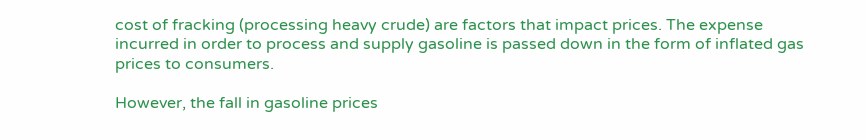cost of fracking (processing heavy crude) are factors that impact prices. The expense incurred in order to process and supply gasoline is passed down in the form of inflated gas prices to consumers.

However, the fall in gasoline prices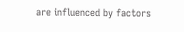are influenced by factors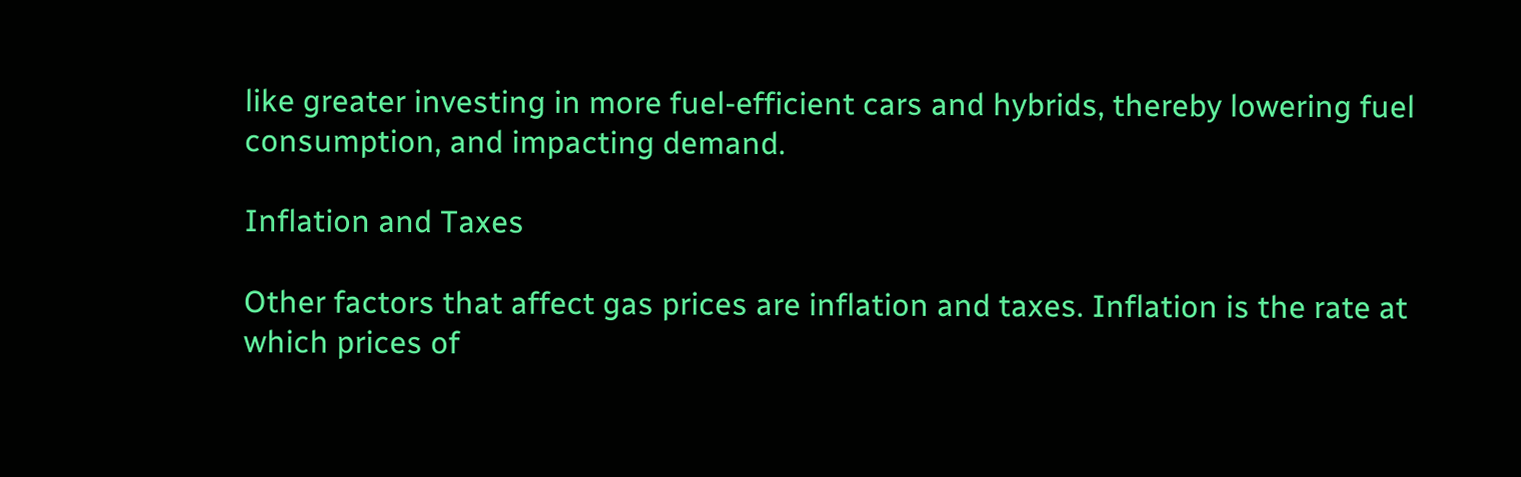like greater investing in more fuel-efficient cars and hybrids, thereby lowering fuel consumption, and impacting demand.

Inflation and Taxes

Other factors that affect gas prices are inflation and taxes. Inflation is the rate at which prices of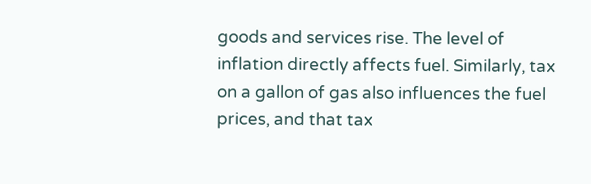goods and services rise. The level of inflation directly affects fuel. Similarly, tax on a gallon of gas also influences the fuel prices, and that tax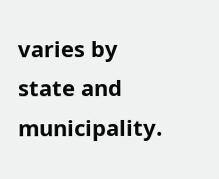varies by state and municipality.